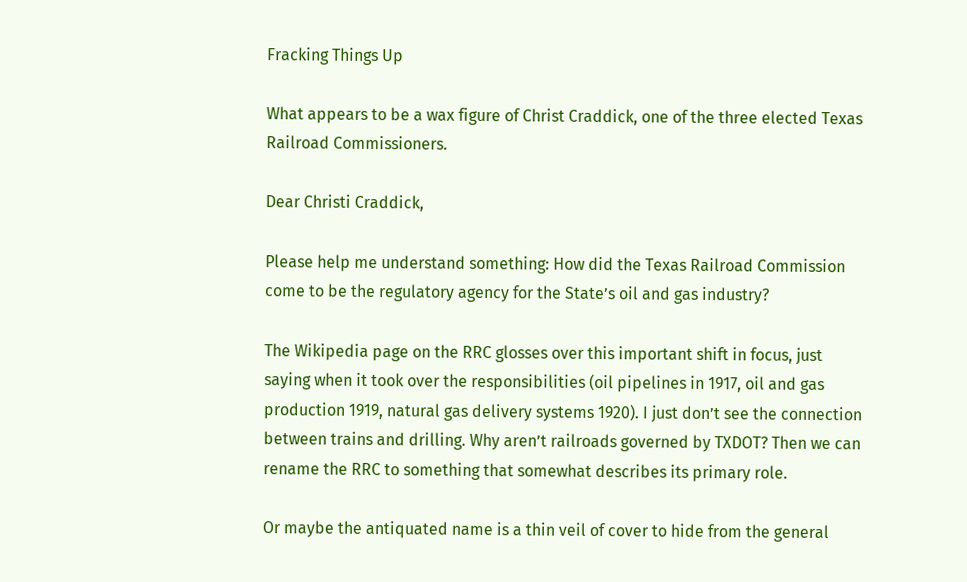Fracking Things Up

What appears to be a wax figure of Christ Craddick, one of the three elected Texas Railroad Commissioners.

Dear Christi Craddick,

Please help me understand something: How did the Texas Railroad Commission come to be the regulatory agency for the State’s oil and gas industry?

The Wikipedia page on the RRC glosses over this important shift in focus, just saying when it took over the responsibilities (oil pipelines in 1917, oil and gas production 1919, natural gas delivery systems 1920). I just don’t see the connection between trains and drilling. Why aren’t railroads governed by TXDOT? Then we can rename the RRC to something that somewhat describes its primary role.

Or maybe the antiquated name is a thin veil of cover to hide from the general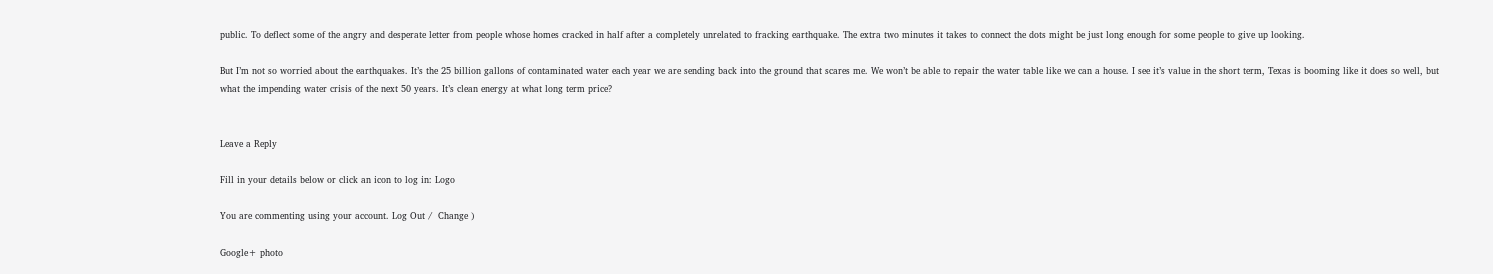public. To deflect some of the angry and desperate letter from people whose homes cracked in half after a completely unrelated to fracking earthquake. The extra two minutes it takes to connect the dots might be just long enough for some people to give up looking.

But I’m not so worried about the earthquakes. It’s the 25 billion gallons of contaminated water each year we are sending back into the ground that scares me. We won’t be able to repair the water table like we can a house. I see it’s value in the short term, Texas is booming like it does so well, but what the impending water crisis of the next 50 years. It’s clean energy at what long term price?


Leave a Reply

Fill in your details below or click an icon to log in: Logo

You are commenting using your account. Log Out /  Change )

Google+ photo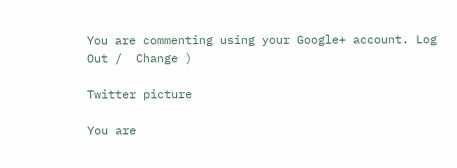You are commenting using your Google+ account. Log Out /  Change )

Twitter picture

You are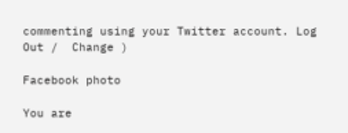commenting using your Twitter account. Log Out /  Change )

Facebook photo

You are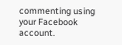commenting using your Facebook account.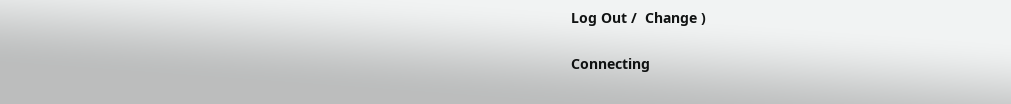Log Out /  Change )

Connecting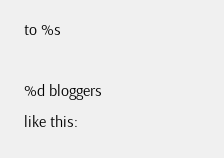to %s

%d bloggers like this: